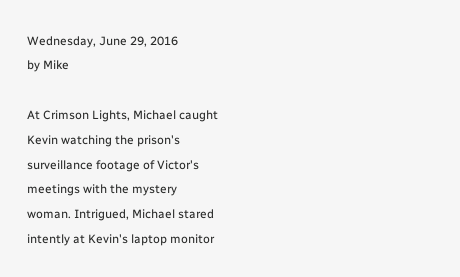Wednesday, June 29, 2016
by Mike

At Crimson Lights, Michael caught Kevin watching the prison's surveillance footage of Victor's meetings with the mystery woman. Intrigued, Michael stared intently at Kevin's laptop monitor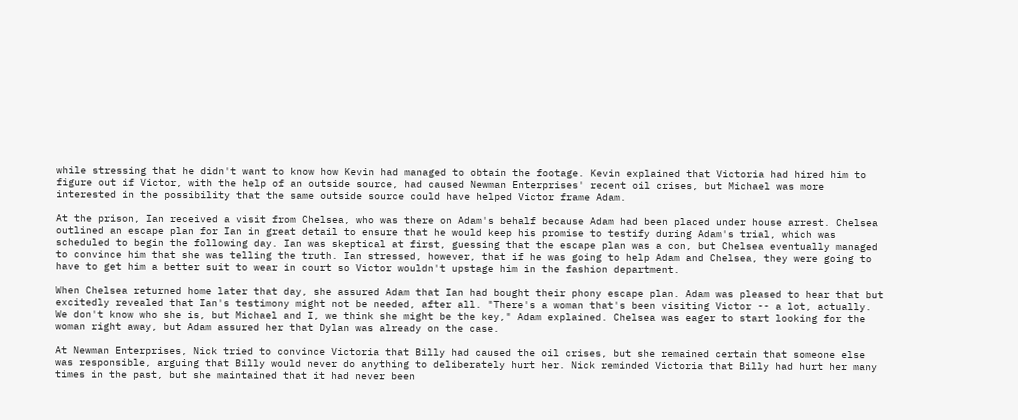while stressing that he didn't want to know how Kevin had managed to obtain the footage. Kevin explained that Victoria had hired him to figure out if Victor, with the help of an outside source, had caused Newman Enterprises' recent oil crises, but Michael was more interested in the possibility that the same outside source could have helped Victor frame Adam.

At the prison, Ian received a visit from Chelsea, who was there on Adam's behalf because Adam had been placed under house arrest. Chelsea outlined an escape plan for Ian in great detail to ensure that he would keep his promise to testify during Adam's trial, which was scheduled to begin the following day. Ian was skeptical at first, guessing that the escape plan was a con, but Chelsea eventually managed to convince him that she was telling the truth. Ian stressed, however, that if he was going to help Adam and Chelsea, they were going to have to get him a better suit to wear in court so Victor wouldn't upstage him in the fashion department.

When Chelsea returned home later that day, she assured Adam that Ian had bought their phony escape plan. Adam was pleased to hear that but excitedly revealed that Ian's testimony might not be needed, after all. "There's a woman that's been visiting Victor -- a lot, actually. We don't know who she is, but Michael and I, we think she might be the key," Adam explained. Chelsea was eager to start looking for the woman right away, but Adam assured her that Dylan was already on the case.

At Newman Enterprises, Nick tried to convince Victoria that Billy had caused the oil crises, but she remained certain that someone else was responsible, arguing that Billy would never do anything to deliberately hurt her. Nick reminded Victoria that Billy had hurt her many times in the past, but she maintained that it had never been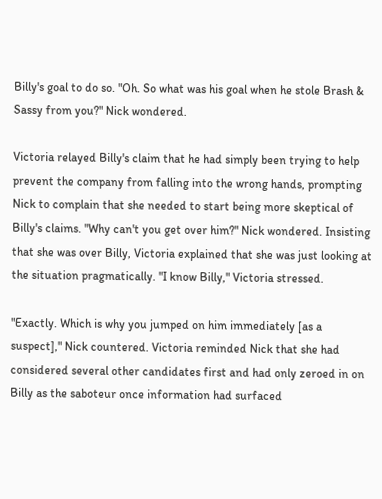Billy's goal to do so. "Oh. So what was his goal when he stole Brash & Sassy from you?" Nick wondered.

Victoria relayed Billy's claim that he had simply been trying to help prevent the company from falling into the wrong hands, prompting Nick to complain that she needed to start being more skeptical of Billy's claims. "Why can't you get over him?" Nick wondered. Insisting that she was over Billy, Victoria explained that she was just looking at the situation pragmatically. "I know Billy," Victoria stressed.

"Exactly. Which is why you jumped on him immediately [as a suspect]," Nick countered. Victoria reminded Nick that she had considered several other candidates first and had only zeroed in on Billy as the saboteur once information had surfaced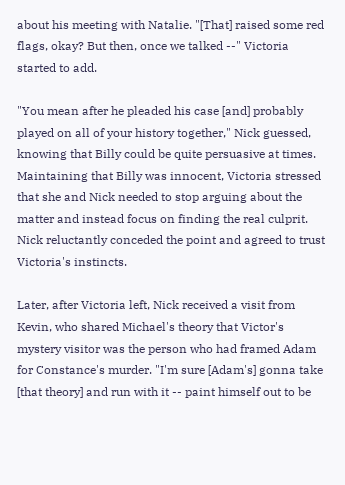about his meeting with Natalie. "[That] raised some red flags, okay? But then, once we talked --" Victoria started to add.

"You mean after he pleaded his case [and] probably played on all of your history together," Nick guessed, knowing that Billy could be quite persuasive at times. Maintaining that Billy was innocent, Victoria stressed that she and Nick needed to stop arguing about the matter and instead focus on finding the real culprit. Nick reluctantly conceded the point and agreed to trust Victoria's instincts.

Later, after Victoria left, Nick received a visit from Kevin, who shared Michael's theory that Victor's mystery visitor was the person who had framed Adam for Constance's murder. "I'm sure [Adam's] gonna take [that theory] and run with it -- paint himself out to be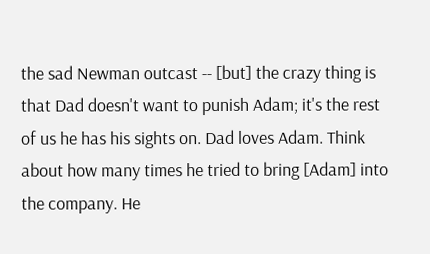the sad Newman outcast -- [but] the crazy thing is that Dad doesn't want to punish Adam; it's the rest of us he has his sights on. Dad loves Adam. Think about how many times he tried to bring [Adam] into the company. He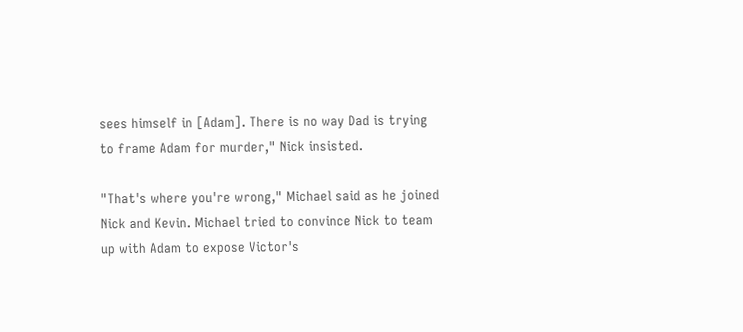sees himself in [Adam]. There is no way Dad is trying to frame Adam for murder," Nick insisted.

"That's where you're wrong," Michael said as he joined Nick and Kevin. Michael tried to convince Nick to team up with Adam to expose Victor's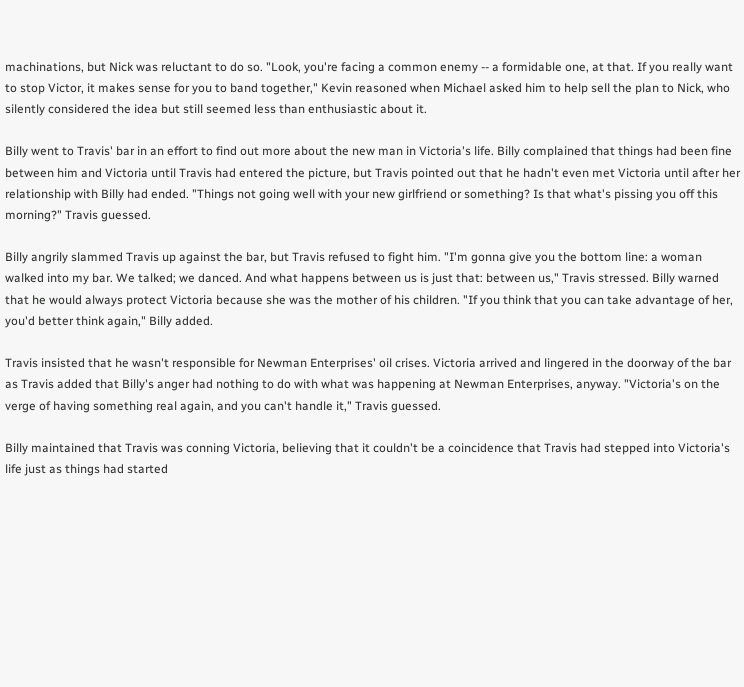machinations, but Nick was reluctant to do so. "Look, you're facing a common enemy -- a formidable one, at that. If you really want to stop Victor, it makes sense for you to band together," Kevin reasoned when Michael asked him to help sell the plan to Nick, who silently considered the idea but still seemed less than enthusiastic about it.

Billy went to Travis' bar in an effort to find out more about the new man in Victoria's life. Billy complained that things had been fine between him and Victoria until Travis had entered the picture, but Travis pointed out that he hadn't even met Victoria until after her relationship with Billy had ended. "Things not going well with your new girlfriend or something? Is that what's pissing you off this morning?" Travis guessed.

Billy angrily slammed Travis up against the bar, but Travis refused to fight him. "I'm gonna give you the bottom line: a woman walked into my bar. We talked; we danced. And what happens between us is just that: between us," Travis stressed. Billy warned that he would always protect Victoria because she was the mother of his children. "If you think that you can take advantage of her, you'd better think again," Billy added.

Travis insisted that he wasn't responsible for Newman Enterprises' oil crises. Victoria arrived and lingered in the doorway of the bar as Travis added that Billy's anger had nothing to do with what was happening at Newman Enterprises, anyway. "Victoria's on the verge of having something real again, and you can't handle it," Travis guessed.

Billy maintained that Travis was conning Victoria, believing that it couldn't be a coincidence that Travis had stepped into Victoria's life just as things had started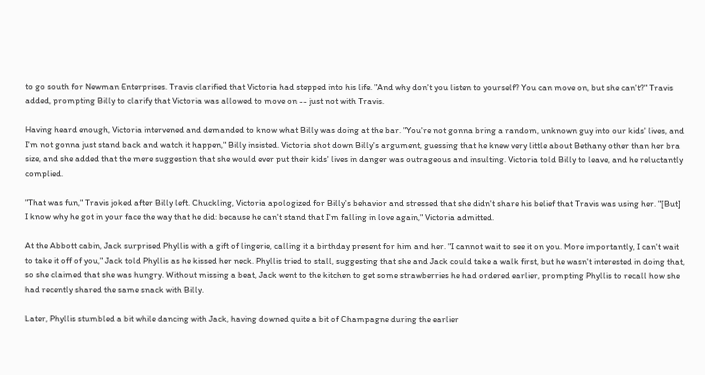to go south for Newman Enterprises. Travis clarified that Victoria had stepped into his life. "And why don't you listen to yourself? You can move on, but she can't?" Travis added, prompting Billy to clarify that Victoria was allowed to move on -- just not with Travis.

Having heard enough, Victoria intervened and demanded to know what Billy was doing at the bar. "You're not gonna bring a random, unknown guy into our kids' lives, and I'm not gonna just stand back and watch it happen," Billy insisted. Victoria shot down Billy's argument, guessing that he knew very little about Bethany other than her bra size, and she added that the mere suggestion that she would ever put their kids' lives in danger was outrageous and insulting. Victoria told Billy to leave, and he reluctantly complied.

"That was fun," Travis joked after Billy left. Chuckling, Victoria apologized for Billy's behavior and stressed that she didn't share his belief that Travis was using her. "[But] I know why he got in your face the way that he did: because he can't stand that I'm falling in love again," Victoria admitted.

At the Abbott cabin, Jack surprised Phyllis with a gift of lingerie, calling it a birthday present for him and her. "I cannot wait to see it on you. More importantly, I can't wait to take it off of you," Jack told Phyllis as he kissed her neck. Phyllis tried to stall, suggesting that she and Jack could take a walk first, but he wasn't interested in doing that, so she claimed that she was hungry. Without missing a beat, Jack went to the kitchen to get some strawberries he had ordered earlier, prompting Phyllis to recall how she had recently shared the same snack with Billy.

Later, Phyllis stumbled a bit while dancing with Jack, having downed quite a bit of Champagne during the earlier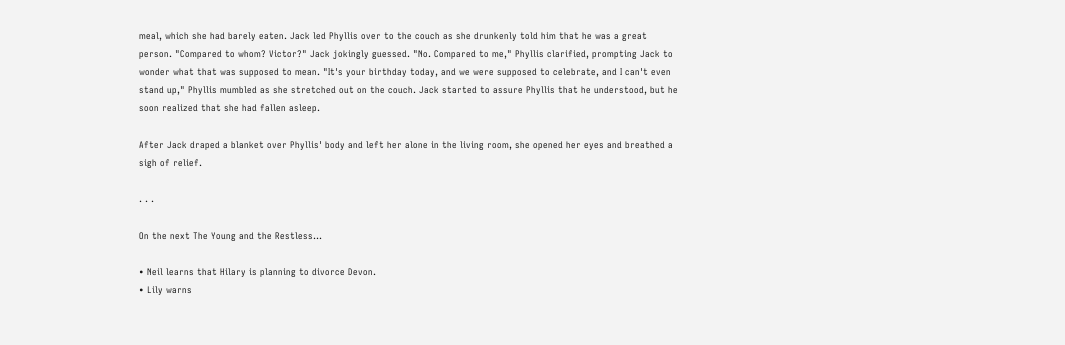meal, which she had barely eaten. Jack led Phyllis over to the couch as she drunkenly told him that he was a great person. "Compared to whom? Victor?" Jack jokingly guessed. "No. Compared to me," Phyllis clarified, prompting Jack to wonder what that was supposed to mean. "It's your birthday today, and we were supposed to celebrate, and I can't even stand up," Phyllis mumbled as she stretched out on the couch. Jack started to assure Phyllis that he understood, but he soon realized that she had fallen asleep.

After Jack draped a blanket over Phyllis' body and left her alone in the living room, she opened her eyes and breathed a sigh of relief.

. . .

On the next The Young and the Restless...

• Neil learns that Hilary is planning to divorce Devon.
• Lily warns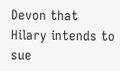Devon that Hilary intends to sue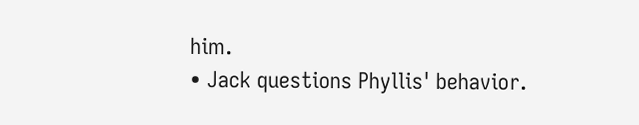him.
• Jack questions Phyllis' behavior.